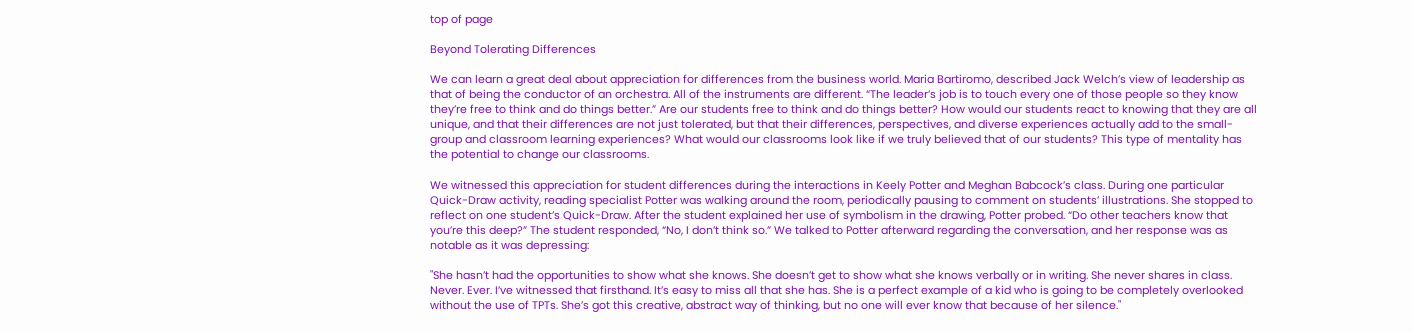top of page

Beyond Tolerating Differences

We can learn a great deal about appreciation for differences from the business world. Maria Bartiromo, described Jack Welch’s view of leadership as that of being the conductor of an orchestra. All of the instruments are different. “The leader’s job is to touch every one of those people so they know they’re free to think and do things better.” Are our students free to think and do things better? How would our students react to knowing that they are all unique, and that their differences are not just tolerated, but that their differences, perspectives, and diverse experiences actually add to the small-group and classroom learning experiences? What would our classrooms look like if we truly believed that of our students? This type of mentality has the potential to change our classrooms.

We witnessed this appreciation for student differences during the interactions in Keely Potter and Meghan Babcock’s class. During one particular Quick-Draw activity, reading specialist Potter was walking around the room, periodically pausing to comment on students’ illustrations. She stopped to reflect on one student’s Quick-Draw. After the student explained her use of symbolism in the drawing, Potter probed. “Do other teachers know that you’re this deep?” The student responded, “No, I don’t think so.” We talked to Potter afterward regarding the conversation, and her response was as notable as it was depressing:

"She hasn’t had the opportunities to show what she knows. She doesn’t get to show what she knows verbally or in writing. She never shares in class. Never. Ever. I’ve witnessed that firsthand. It’s easy to miss all that she has. She is a perfect example of a kid who is going to be completely overlooked without the use of TPTs. She’s got this creative, abstract way of thinking, but no one will ever know that because of her silence."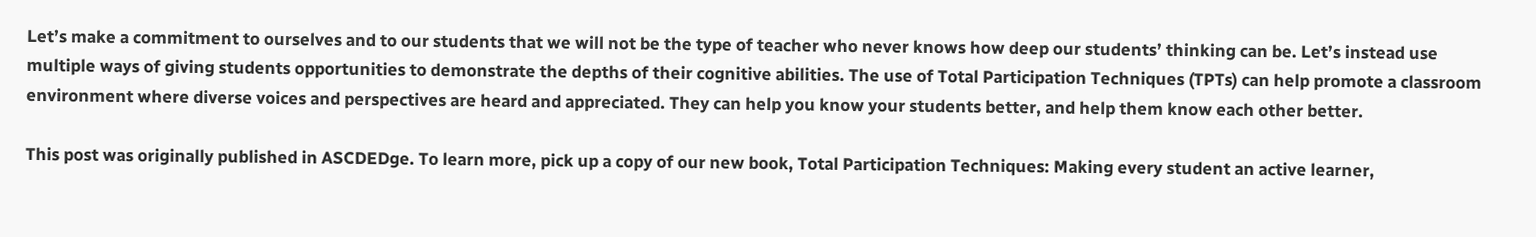Let’s make a commitment to ourselves and to our students that we will not be the type of teacher who never knows how deep our students’ thinking can be. Let’s instead use multiple ways of giving students opportunities to demonstrate the depths of their cognitive abilities. The use of Total Participation Techniques (TPTs) can help promote a classroom environment where diverse voices and perspectives are heard and appreciated. They can help you know your students better, and help them know each other better.

This post was originally published in ASCDEDge. To learn more, pick up a copy of our new book, Total Participation Techniques: Making every student an active learner,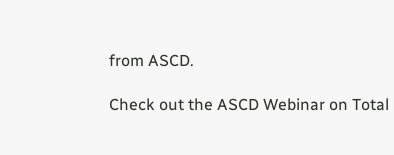from ASCD.

Check out the ASCD Webinar on Total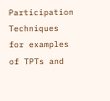Participation Techniques for examples of TPTs and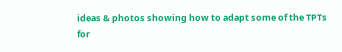ideas & photos showing how to adapt some of the TPTs for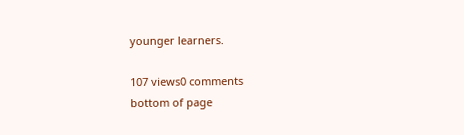younger learners.

107 views0 comments
bottom of page